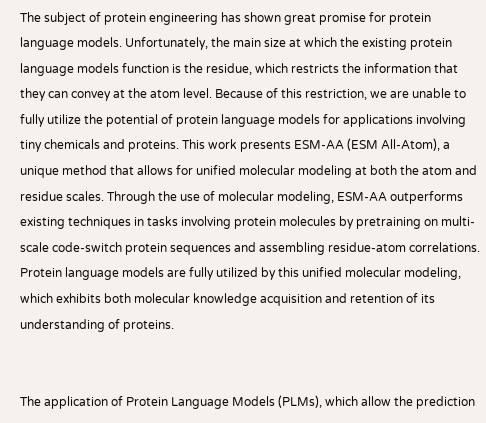The subject of protein engineering has shown great promise for protein language models. Unfortunately, the main size at which the existing protein language models function is the residue, which restricts the information that they can convey at the atom level. Because of this restriction, we are unable to fully utilize the potential of protein language models for applications involving tiny chemicals and proteins. This work presents ESM-AA (ESM All-Atom), a unique method that allows for unified molecular modeling at both the atom and residue scales. Through the use of molecular modeling, ESM-AA outperforms existing techniques in tasks involving protein molecules by pretraining on multi-scale code-switch protein sequences and assembling residue-atom correlations. Protein language models are fully utilized by this unified molecular modeling, which exhibits both molecular knowledge acquisition and retention of its understanding of proteins.


The application of Protein Language Models (PLMs), which allow the prediction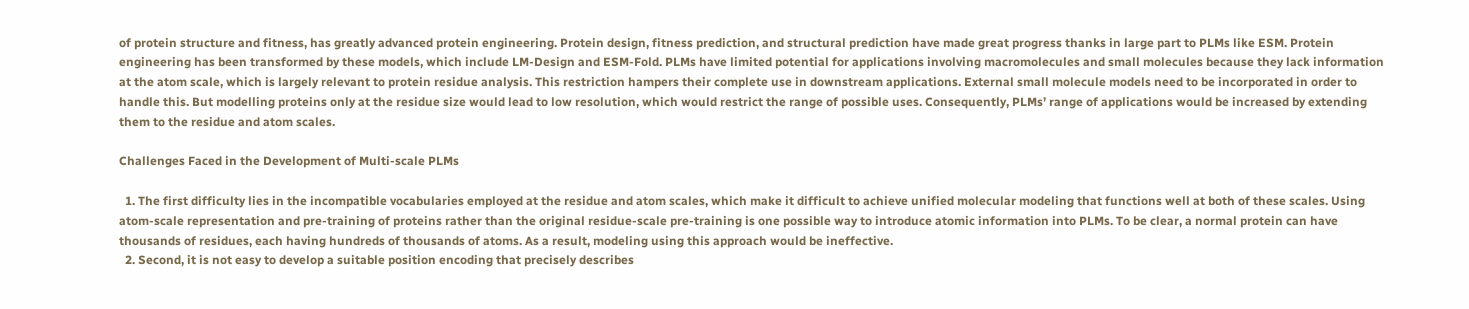of protein structure and fitness, has greatly advanced protein engineering. Protein design, fitness prediction, and structural prediction have made great progress thanks in large part to PLMs like ESM. Protein engineering has been transformed by these models, which include LM-Design and ESM-Fold. PLMs have limited potential for applications involving macromolecules and small molecules because they lack information at the atom scale, which is largely relevant to protein residue analysis. This restriction hampers their complete use in downstream applications. External small molecule models need to be incorporated in order to handle this. But modelling proteins only at the residue size would lead to low resolution, which would restrict the range of possible uses. Consequently, PLMs’ range of applications would be increased by extending them to the residue and atom scales.

Challenges Faced in the Development of Multi-scale PLMs

  1. The first difficulty lies in the incompatible vocabularies employed at the residue and atom scales, which make it difficult to achieve unified molecular modeling that functions well at both of these scales. Using atom-scale representation and pre-training of proteins rather than the original residue-scale pre-training is one possible way to introduce atomic information into PLMs. To be clear, a normal protein can have thousands of residues, each having hundreds of thousands of atoms. As a result, modeling using this approach would be ineffective.
  2. Second, it is not easy to develop a suitable position encoding that precisely describes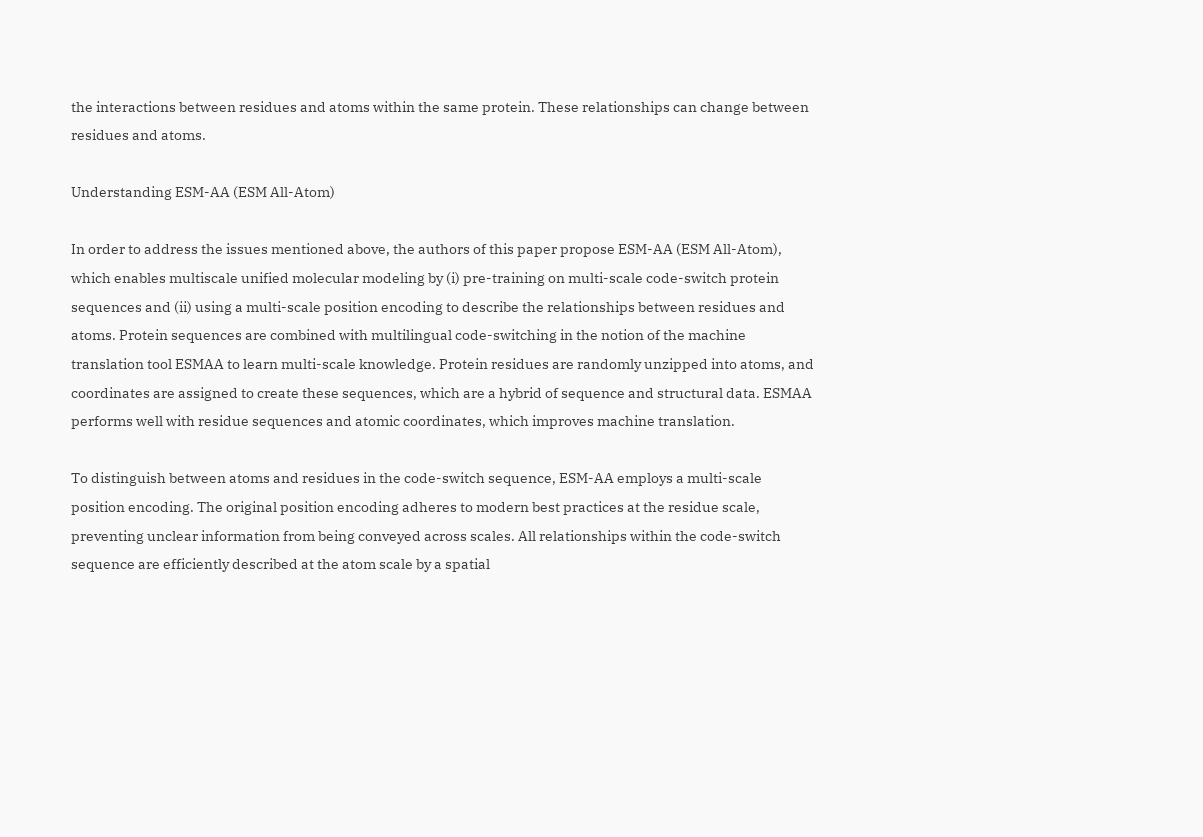the interactions between residues and atoms within the same protein. These relationships can change between residues and atoms.

Understanding ESM-AA (ESM All-Atom)

In order to address the issues mentioned above, the authors of this paper propose ESM-AA (ESM All-Atom), which enables multiscale unified molecular modeling by (i) pre-training on multi-scale code-switch protein sequences and (ii) using a multi-scale position encoding to describe the relationships between residues and atoms. Protein sequences are combined with multilingual code-switching in the notion of the machine translation tool ESMAA to learn multi-scale knowledge. Protein residues are randomly unzipped into atoms, and coordinates are assigned to create these sequences, which are a hybrid of sequence and structural data. ESMAA performs well with residue sequences and atomic coordinates, which improves machine translation.

To distinguish between atoms and residues in the code-switch sequence, ESM-AA employs a multi-scale position encoding. The original position encoding adheres to modern best practices at the residue scale, preventing unclear information from being conveyed across scales. All relationships within the code-switch sequence are efficiently described at the atom scale by a spatial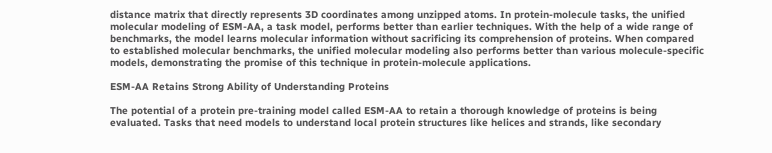distance matrix that directly represents 3D coordinates among unzipped atoms. In protein-molecule tasks, the unified molecular modeling of ESM-AA, a task model, performs better than earlier techniques. With the help of a wide range of benchmarks, the model learns molecular information without sacrificing its comprehension of proteins. When compared to established molecular benchmarks, the unified molecular modeling also performs better than various molecule-specific models, demonstrating the promise of this technique in protein-molecule applications.

ESM-AA Retains Strong Ability of Understanding Proteins

The potential of a protein pre-training model called ESM-AA to retain a thorough knowledge of proteins is being evaluated. Tasks that need models to understand local protein structures like helices and strands, like secondary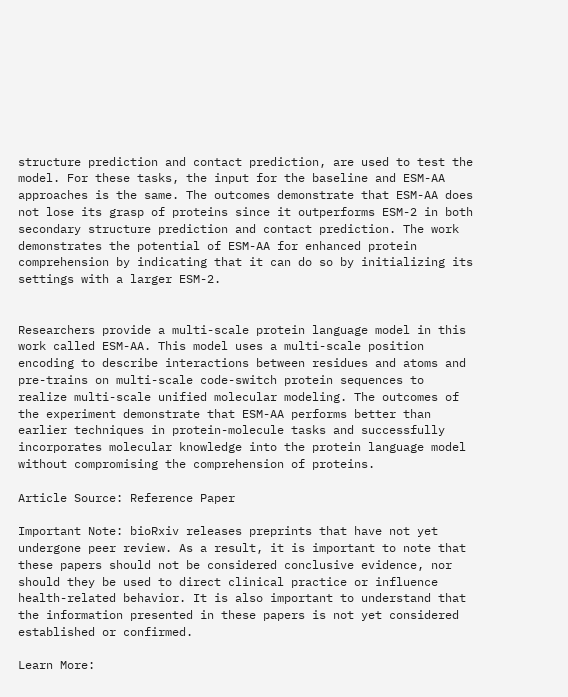structure prediction and contact prediction, are used to test the model. For these tasks, the input for the baseline and ESM-AA approaches is the same. The outcomes demonstrate that ESM-AA does not lose its grasp of proteins since it outperforms ESM-2 in both secondary structure prediction and contact prediction. The work demonstrates the potential of ESM-AA for enhanced protein comprehension by indicating that it can do so by initializing its settings with a larger ESM-2.


Researchers provide a multi-scale protein language model in this work called ESM-AA. This model uses a multi-scale position encoding to describe interactions between residues and atoms and pre-trains on multi-scale code-switch protein sequences to realize multi-scale unified molecular modeling. The outcomes of the experiment demonstrate that ESM-AA performs better than earlier techniques in protein-molecule tasks and successfully incorporates molecular knowledge into the protein language model without compromising the comprehension of proteins.

Article Source: Reference Paper

Important Note: bioRxiv releases preprints that have not yet undergone peer review. As a result, it is important to note that these papers should not be considered conclusive evidence, nor should they be used to direct clinical practice or influence health-related behavior. It is also important to understand that the information presented in these papers is not yet considered established or confirmed.

Learn More: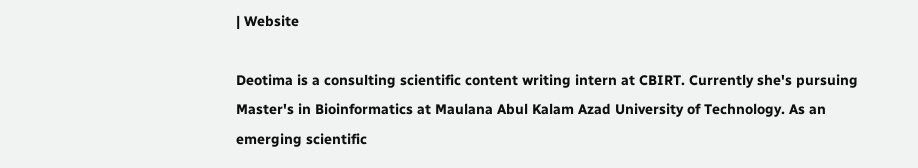| Website

Deotima is a consulting scientific content writing intern at CBIRT. Currently she's pursuing Master's in Bioinformatics at Maulana Abul Kalam Azad University of Technology. As an emerging scientific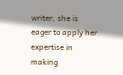writer, she is eager to apply her expertise in making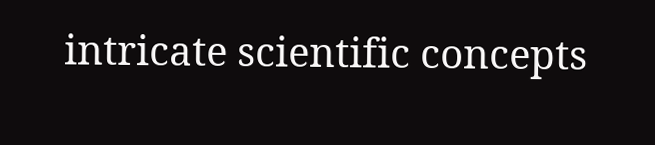intricate scientific concepts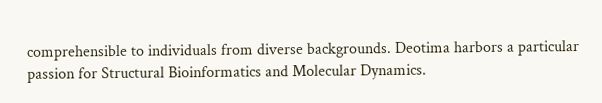comprehensible to individuals from diverse backgrounds. Deotima harbors a particular passion for Structural Bioinformatics and Molecular Dynamics.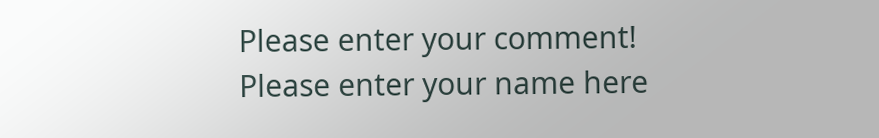Please enter your comment!
Please enter your name here